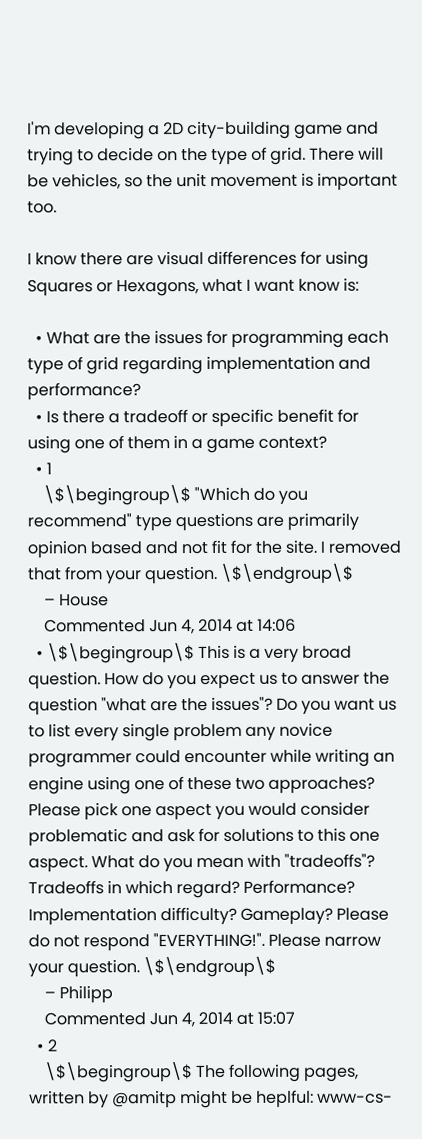I'm developing a 2D city-building game and trying to decide on the type of grid. There will be vehicles, so the unit movement is important too.

I know there are visual differences for using Squares or Hexagons, what I want know is:

  • What are the issues for programming each type of grid regarding implementation and performance?
  • Is there a tradeoff or specific benefit for using one of them in a game context?
  • 1
    \$\begingroup\$ "Which do you recommend" type questions are primarily opinion based and not fit for the site. I removed that from your question. \$\endgroup\$
    – House
    Commented Jun 4, 2014 at 14:06
  • \$\begingroup\$ This is a very broad question. How do you expect us to answer the question "what are the issues"? Do you want us to list every single problem any novice programmer could encounter while writing an engine using one of these two approaches? Please pick one aspect you would consider problematic and ask for solutions to this one aspect. What do you mean with "tradeoffs"? Tradeoffs in which regard? Performance? Implementation difficulty? Gameplay? Please do not respond "EVERYTHING!". Please narrow your question. \$\endgroup\$
    – Philipp
    Commented Jun 4, 2014 at 15:07
  • 2
    \$\begingroup\$ The following pages, written by @amitp might be heplful: www-cs-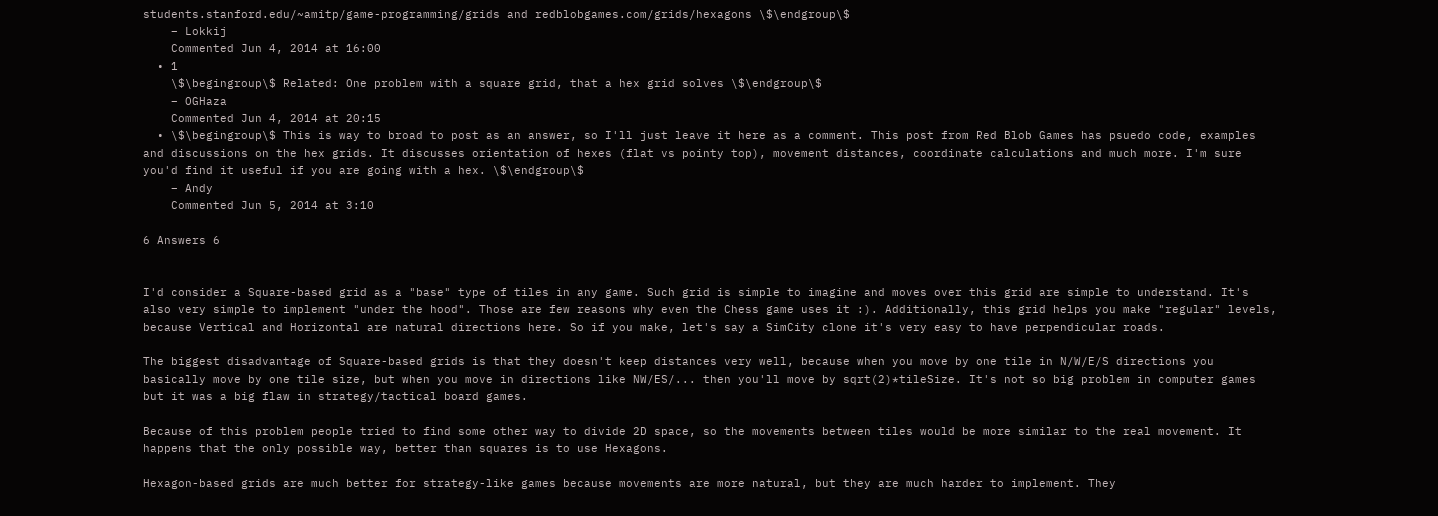students.stanford.edu/~amitp/game-programming/grids and redblobgames.com/grids/hexagons \$\endgroup\$
    – Lokkij
    Commented Jun 4, 2014 at 16:00
  • 1
    \$\begingroup\$ Related: One problem with a square grid, that a hex grid solves \$\endgroup\$
    – OGHaza
    Commented Jun 4, 2014 at 20:15
  • \$\begingroup\$ This is way to broad to post as an answer, so I'll just leave it here as a comment. This post from Red Blob Games has psuedo code, examples and discussions on the hex grids. It discusses orientation of hexes (flat vs pointy top), movement distances, coordinate calculations and much more. I'm sure you'd find it useful if you are going with a hex. \$\endgroup\$
    – Andy
    Commented Jun 5, 2014 at 3:10

6 Answers 6


I'd consider a Square-based grid as a "base" type of tiles in any game. Such grid is simple to imagine and moves over this grid are simple to understand. It's also very simple to implement "under the hood". Those are few reasons why even the Chess game uses it :). Additionally, this grid helps you make "regular" levels, because Vertical and Horizontal are natural directions here. So if you make, let's say a SimCity clone it's very easy to have perpendicular roads.

The biggest disadvantage of Square-based grids is that they doesn't keep distances very well, because when you move by one tile in N/W/E/S directions you basically move by one tile size, but when you move in directions like NW/ES/... then you'll move by sqrt(2)*tileSize. It's not so big problem in computer games but it was a big flaw in strategy/tactical board games.

Because of this problem people tried to find some other way to divide 2D space, so the movements between tiles would be more similar to the real movement. It happens that the only possible way, better than squares is to use Hexagons.

Hexagon-based grids are much better for strategy-like games because movements are more natural, but they are much harder to implement. They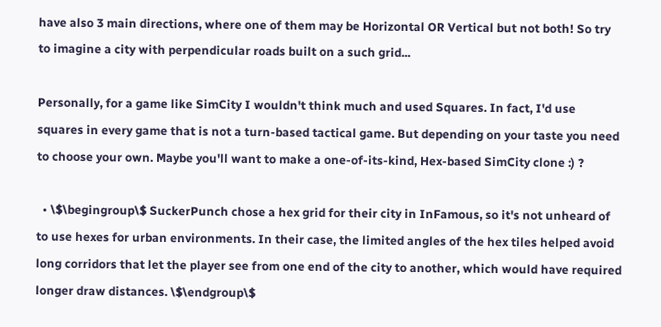have also 3 main directions, where one of them may be Horizontal OR Vertical but not both! So try to imagine a city with perpendicular roads built on a such grid...

Personally, for a game like SimCity I wouldn't think much and used Squares. In fact, I'd use squares in every game that is not a turn-based tactical game. But depending on your taste you need to choose your own. Maybe you'll want to make a one-of-its-kind, Hex-based SimCity clone :) ?

  • \$\begingroup\$ SuckerPunch chose a hex grid for their city in InFamous, so it's not unheard of to use hexes for urban environments. In their case, the limited angles of the hex tiles helped avoid long corridors that let the player see from one end of the city to another, which would have required longer draw distances. \$\endgroup\$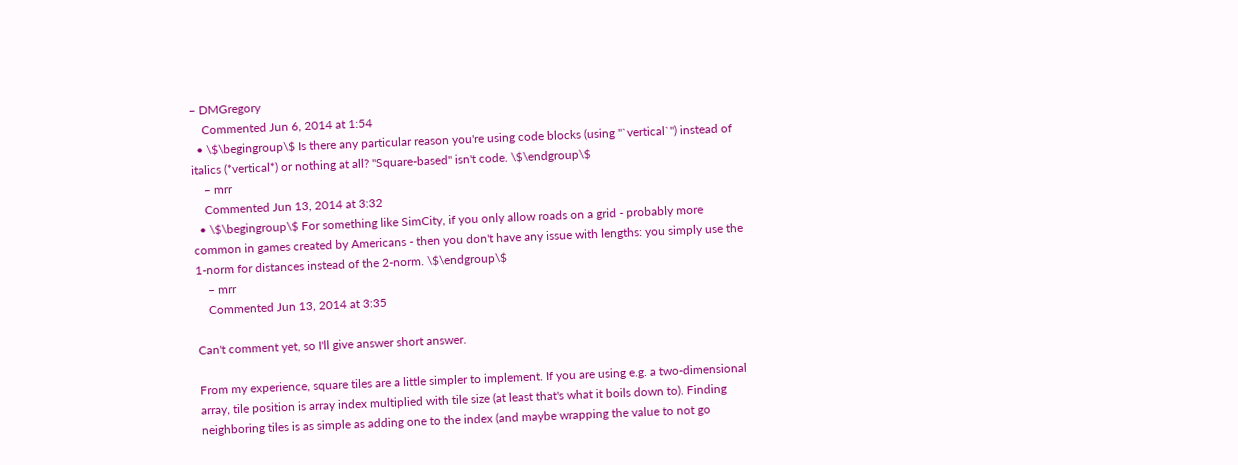– DMGregory
    Commented Jun 6, 2014 at 1:54
  • \$\begingroup\$ Is there any particular reason you're using code blocks (using "`vertical`") instead of italics (*vertical*) or nothing at all? "Square-based" isn't code. \$\endgroup\$
    – mrr
    Commented Jun 13, 2014 at 3:32
  • \$\begingroup\$ For something like SimCity, if you only allow roads on a grid - probably more common in games created by Americans - then you don't have any issue with lengths: you simply use the 1-norm for distances instead of the 2-norm. \$\endgroup\$
    – mrr
    Commented Jun 13, 2014 at 3:35

Can't comment yet, so I'll give answer short answer.

From my experience, square tiles are a little simpler to implement. If you are using e.g. a two-dimensional array, tile position is array index multiplied with tile size (at least that's what it boils down to). Finding neighboring tiles is as simple as adding one to the index (and maybe wrapping the value to not go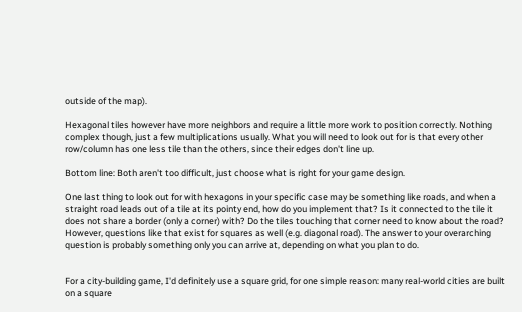outside of the map).

Hexagonal tiles however have more neighbors and require a little more work to position correctly. Nothing complex though, just a few multiplications usually. What you will need to look out for is that every other row/column has one less tile than the others, since their edges don't line up.

Bottom line: Both aren't too difficult, just choose what is right for your game design.

One last thing to look out for with hexagons in your specific case may be something like roads, and when a straight road leads out of a tile at its pointy end, how do you implement that? Is it connected to the tile it does not share a border (only a corner) with? Do the tiles touching that corner need to know about the road? However, questions like that exist for squares as well (e.g. diagonal road). The answer to your overarching question is probably something only you can arrive at, depending on what you plan to do.


For a city-building game, I'd definitely use a square grid, for one simple reason: many real-world cities are built on a square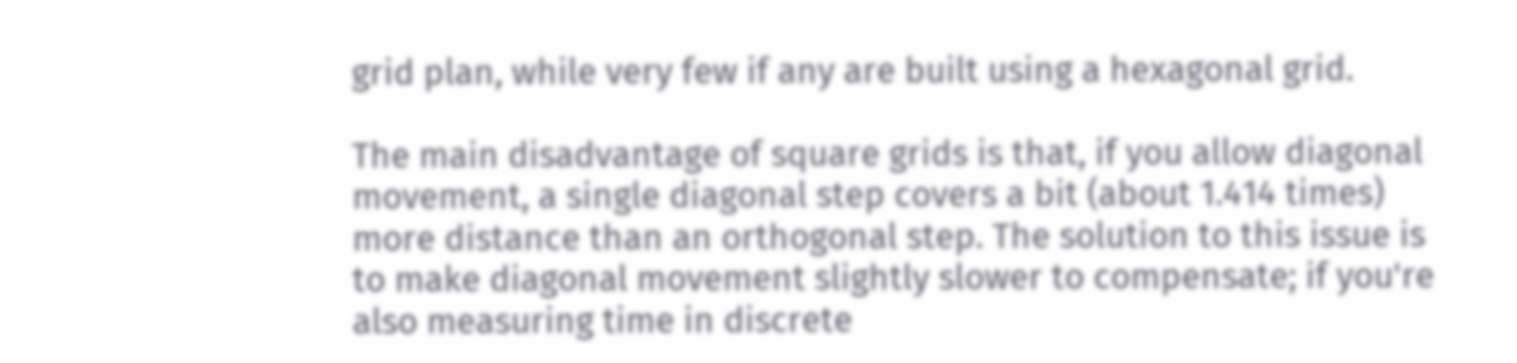grid plan, while very few if any are built using a hexagonal grid.

The main disadvantage of square grids is that, if you allow diagonal movement, a single diagonal step covers a bit (about 1.414 times) more distance than an orthogonal step. The solution to this issue is to make diagonal movement slightly slower to compensate; if you're also measuring time in discrete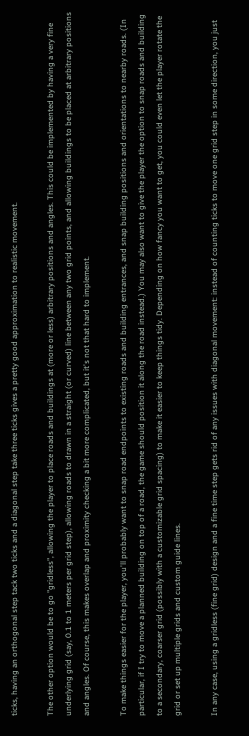ticks, having an orthogonal step tack two ticks and a diagonal step take three ticks gives a pretty good approximation to realistic movement.

The other option would be to go "gridless", allowing the player to place roads and buildings at (more or less) arbitrary positions and angles. This could be implemented by having a very fine underlying grid (say, 0.1 to 1 meters per grid step), allowing roads to drawn in a straight (or curved) line between any two grid points, and allowing buildings to be placed at arbitrary positions and angles. Of course, this makes overlap and proximity checking a bit more complicated, but it's not that hard to implement.

To make things easier for the player, you'll probably want to snap road endpoints to existing roads and building entrances, and snap building positions and orientations to nearby roads. (In particular, if I try to move a planned building on top of a road, the game should position it along the road instead.) You may also want to give the player the option to snap roads and building to a secondary, coarser grid (possibly with a customizable grid spacing) to make it easier to keep things tidy. Depending on how fancy you want to get, you could even let the player rotate the grid or set up multiple grids and custom guide lines.

In any case, using a gridless (fine grid) design and a fine time step gets rid of any issues with diagonal movement: instead of counting ticks to move one grid step in some direction, you just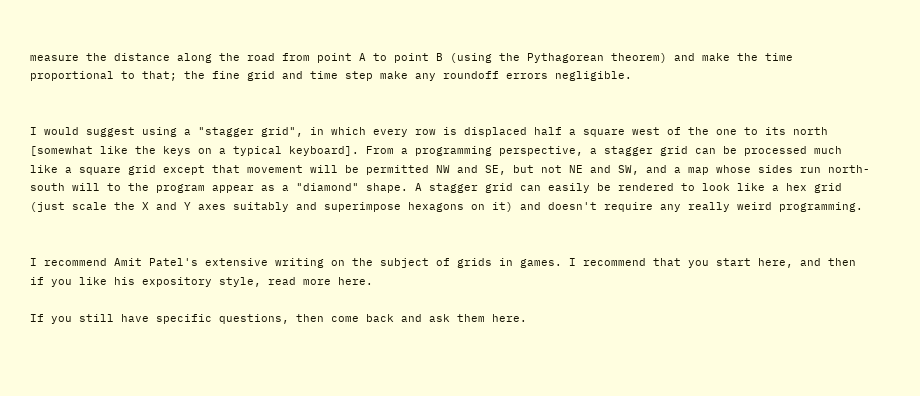measure the distance along the road from point A to point B (using the Pythagorean theorem) and make the time proportional to that; the fine grid and time step make any roundoff errors negligible.


I would suggest using a "stagger grid", in which every row is displaced half a square west of the one to its north [somewhat like the keys on a typical keyboard]. From a programming perspective, a stagger grid can be processed much like a square grid except that movement will be permitted NW and SE, but not NE and SW, and a map whose sides run north-south will to the program appear as a "diamond" shape. A stagger grid can easily be rendered to look like a hex grid (just scale the X and Y axes suitably and superimpose hexagons on it) and doesn't require any really weird programming.


I recommend Amit Patel's extensive writing on the subject of grids in games. I recommend that you start here, and then if you like his expository style, read more here.

If you still have specific questions, then come back and ask them here.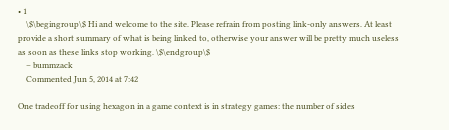• 1
    \$\begingroup\$ Hi and welcome to the site. Please refrain from posting link-only answers. At least provide a short summary of what is being linked to, otherwise your answer will be pretty much useless as soon as these links stop working. \$\endgroup\$
    – bummzack
    Commented Jun 5, 2014 at 7:42

One tradeoff for using hexagon in a game context is in strategy games: the number of sides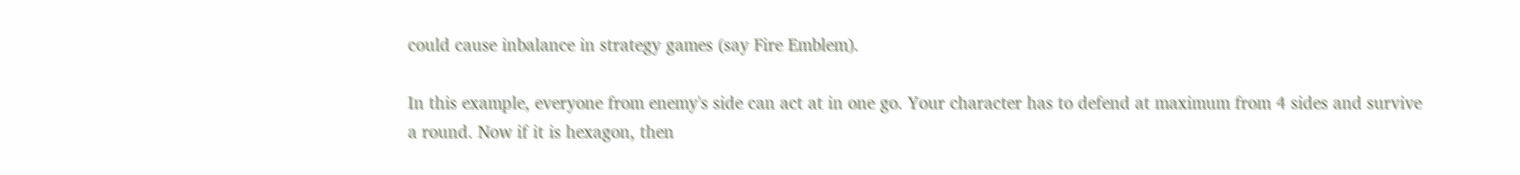could cause inbalance in strategy games (say Fire Emblem).

In this example, everyone from enemy's side can act at in one go. Your character has to defend at maximum from 4 sides and survive a round. Now if it is hexagon, then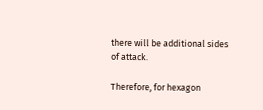there will be additional sides of attack.

Therefore, for hexagon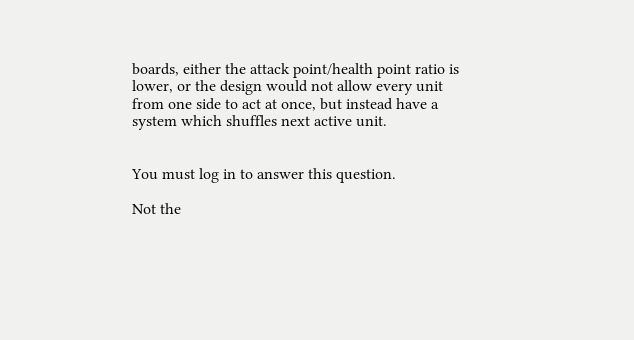boards, either the attack point/health point ratio is lower, or the design would not allow every unit from one side to act at once, but instead have a system which shuffles next active unit.


You must log in to answer this question.

Not the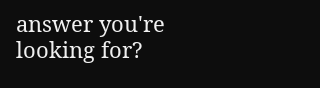answer you're looking for?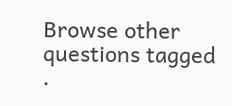Browse other questions tagged .